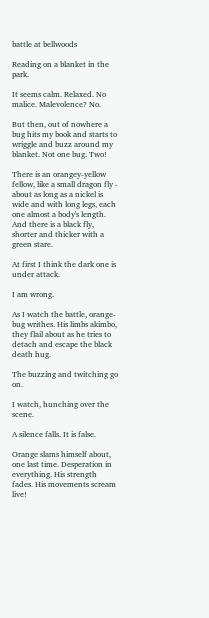battle at bellwoods

Reading on a blanket in the park.

It seems calm. Relaxed. No malice. Malevolence? No.

But then, out of nowhere a bug hits my book and starts to wriggle and buzz around my blanket. Not one bug. Two!

There is an orangey-yellow fellow, like a small dragon fly - about as long as a nickel is wide and with long legs, each one almost a body's length. And there is a black fly, shorter and thicker with a green stare.

At first I think the dark one is under attack.

I am wrong.

As I watch the battle, orange-bug writhes. His limbs akimbo, they flail about as he tries to detach and escape the black death hug.

The buzzing and twitching go on.

I watch, hunching over the scene.

A silence falls. It is false.

Orange slams himself about, one last time. Desperation in everything. His strength fades. His movements scream live!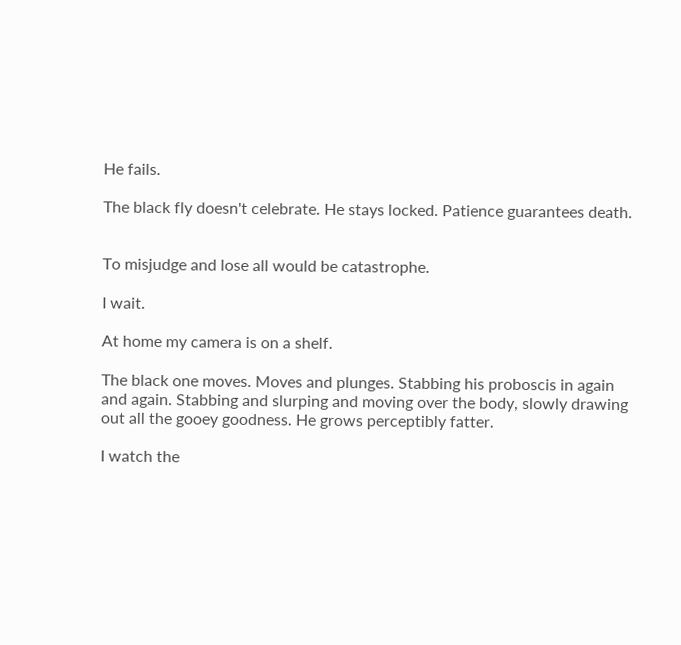He fails.

The black fly doesn't celebrate. He stays locked. Patience guarantees death.


To misjudge and lose all would be catastrophe.

I wait.

At home my camera is on a shelf.

The black one moves. Moves and plunges. Stabbing his proboscis in again and again. Stabbing and slurping and moving over the body, slowly drawing out all the gooey goodness. He grows perceptibly fatter.

I watch the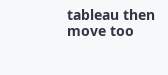tableau then move too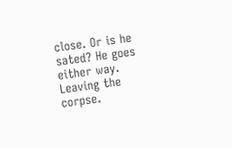close. Or is he sated? He goes either way. Leaving the corpse.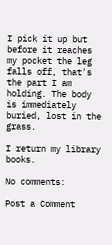I pick it up but before it reaches my pocket the leg falls off, that's the part I am holding. The body is immediately buried, lost in the grass.

I return my library books.

No comments:

Post a Comment